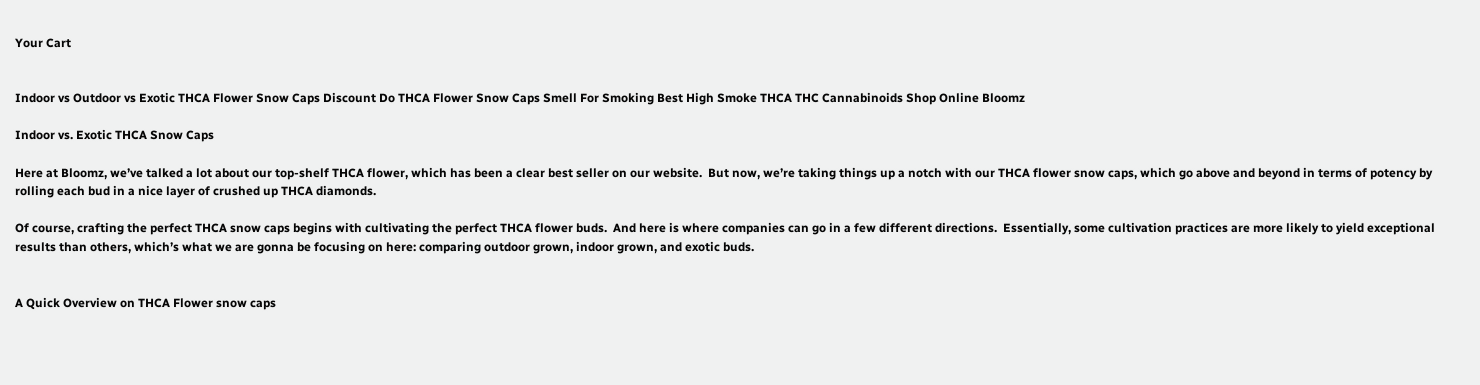Your Cart


Indoor vs Outdoor vs Exotic THCA Flower Snow Caps Discount Do THCA Flower Snow Caps Smell For Smoking Best High Smoke THCA THC Cannabinoids Shop Online Bloomz

Indoor vs. Exotic THCA Snow Caps

Here at Bloomz, we’ve talked a lot about our top-shelf THCA flower, which has been a clear best seller on our website.  But now, we’re taking things up a notch with our THCA flower snow caps, which go above and beyond in terms of potency by rolling each bud in a nice layer of crushed up THCA diamonds.

Of course, crafting the perfect THCA snow caps begins with cultivating the perfect THCA flower buds.  And here is where companies can go in a few different directions.  Essentially, some cultivation practices are more likely to yield exceptional results than others, which’s what we are gonna be focusing on here: comparing outdoor grown, indoor grown, and exotic buds.


A Quick Overview on THCA Flower snow caps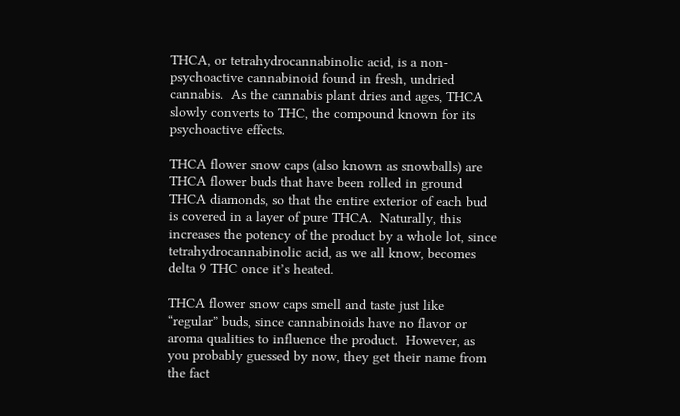THCA, or tetrahydrocannabinolic acid, is a non-psychoactive cannabinoid found in fresh, undried cannabis.  As the cannabis plant dries and ages, THCA slowly converts to THC, the compound known for its psychoactive effects.

THCA flower snow caps (also known as snowballs) are THCA flower buds that have been rolled in ground THCA diamonds, so that the entire exterior of each bud is covered in a layer of pure THCA.  Naturally, this increases the potency of the product by a whole lot, since tetrahydrocannabinolic acid, as we all know, becomes delta 9 THC once it’s heated.

THCA flower snow caps smell and taste just like “regular” buds, since cannabinoids have no flavor or aroma qualities to influence the product.  However, as you probably guessed by now, they get their name from the fact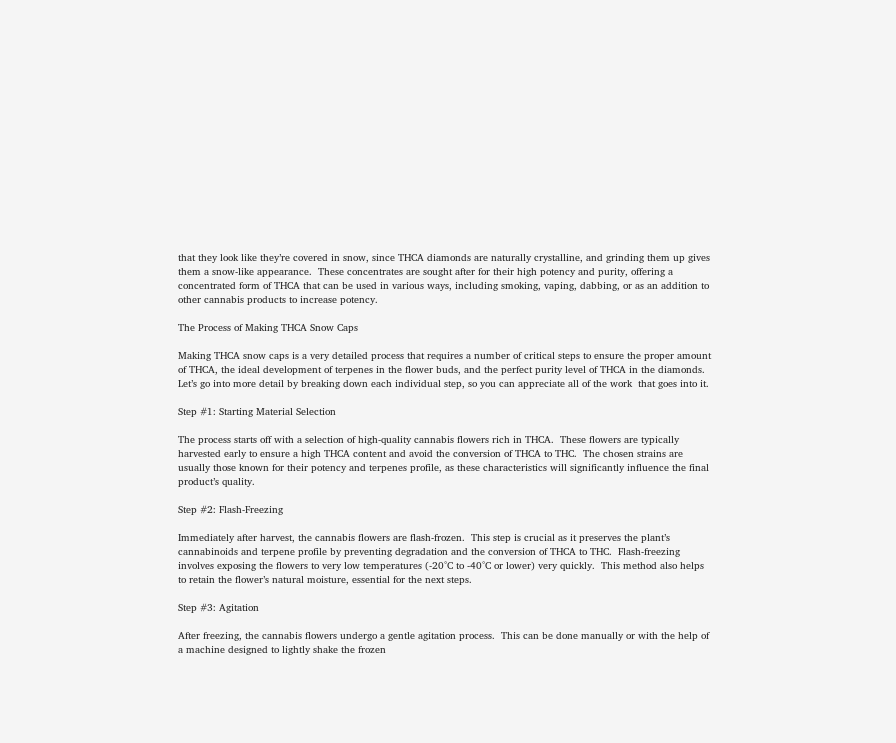that they look like they’re covered in snow, since THCA diamonds are naturally crystalline, and grinding them up gives them a snow-like appearance.  These concentrates are sought after for their high potency and purity, offering a concentrated form of THCA that can be used in various ways, including smoking, vaping, dabbing, or as an addition to other cannabis products to increase potency.

The Process of Making THCA Snow Caps

Making THCA snow caps is a very detailed process that requires a number of critical steps to ensure the proper amount of THCA, the ideal development of terpenes in the flower buds, and the perfect purity level of THCA in the diamonds.  Let’s go into more detail by breaking down each individual step, so you can appreciate all of the work  that goes into it.

Step #1: Starting Material Selection

The process starts off with a selection of high-quality cannabis flowers rich in THCA.  These flowers are typically harvested early to ensure a high THCA content and avoid the conversion of THCA to THC.  The chosen strains are usually those known for their potency and terpenes profile, as these characteristics will significantly influence the final product’s quality.

Step #2: Flash-Freezing

Immediately after harvest, the cannabis flowers are flash-frozen.  This step is crucial as it preserves the plant’s cannabinoids and terpene profile by preventing degradation and the conversion of THCA to THC.  Flash-freezing involves exposing the flowers to very low temperatures (-20°C to -40°C or lower) very quickly.  This method also helps to retain the flower’s natural moisture, essential for the next steps.

Step #3: Agitation

After freezing, the cannabis flowers undergo a gentle agitation process.  This can be done manually or with the help of a machine designed to lightly shake the frozen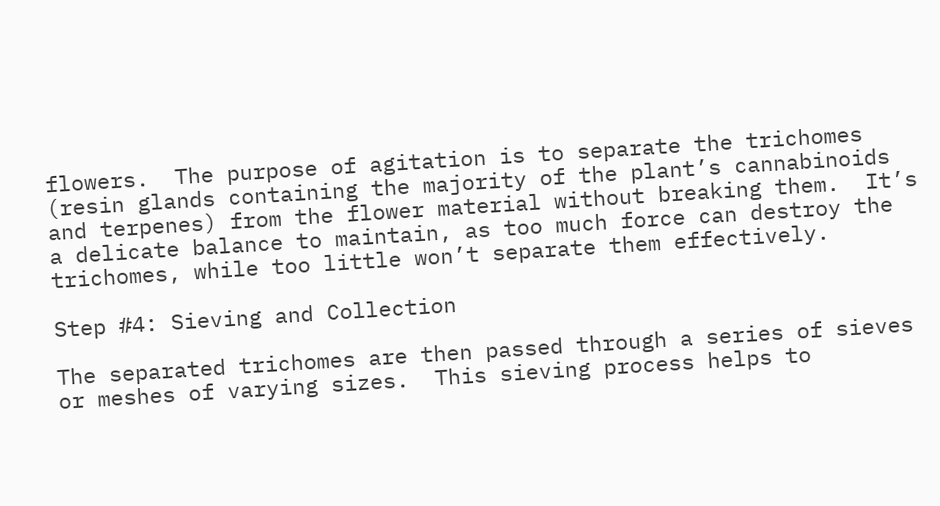flowers.  The purpose of agitation is to separate the trichomes (resin glands containing the majority of the plant’s cannabinoids and terpenes) from the flower material without breaking them.  It’s a delicate balance to maintain, as too much force can destroy the trichomes, while too little won’t separate them effectively.

Step #4: Sieving and Collection

The separated trichomes are then passed through a series of sieves or meshes of varying sizes.  This sieving process helps to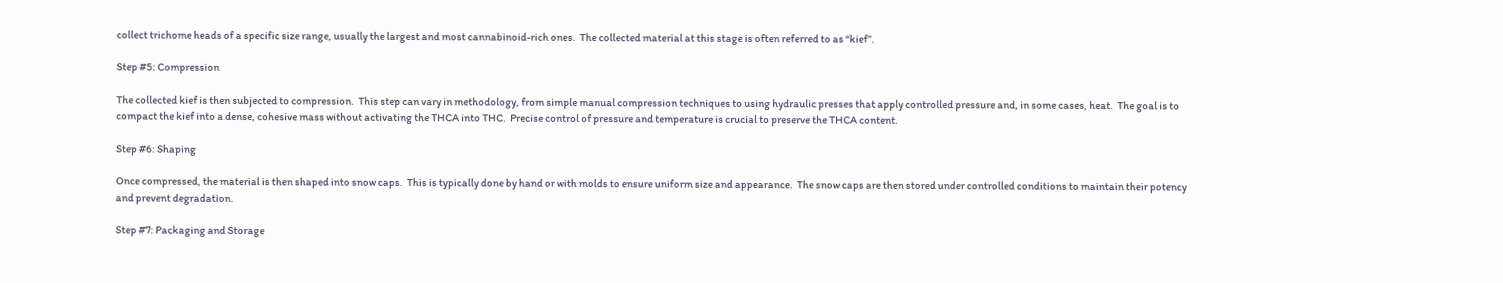collect trichome heads of a specific size range, usually the largest and most cannabinoid-rich ones.  The collected material at this stage is often referred to as “kief”.

Step #5: Compression

The collected kief is then subjected to compression.  This step can vary in methodology, from simple manual compression techniques to using hydraulic presses that apply controlled pressure and, in some cases, heat.  The goal is to compact the kief into a dense, cohesive mass without activating the THCA into THC.  Precise control of pressure and temperature is crucial to preserve the THCA content.

Step #6: Shaping

Once compressed, the material is then shaped into snow caps.  This is typically done by hand or with molds to ensure uniform size and appearance.  The snow caps are then stored under controlled conditions to maintain their potency and prevent degradation.

Step #7: Packaging and Storage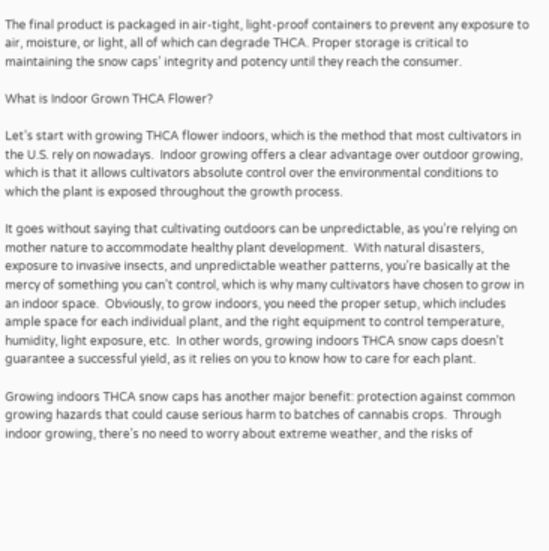The final product is packaged in air-tight, light-proof containers to prevent any exposure to air, moisture, or light, all of which can degrade THCA. Proper storage is critical to maintaining the snow caps’ integrity and potency until they reach the consumer.

What is Indoor Grown THCA Flower?

Let’s start with growing THCA flower indoors, which is the method that most cultivators in the U.S. rely on nowadays.  Indoor growing offers a clear advantage over outdoor growing, which is that it allows cultivators absolute control over the environmental conditions to which the plant is exposed throughout the growth process.

It goes without saying that cultivating outdoors can be unpredictable, as you’re relying on mother nature to accommodate healthy plant development.  With natural disasters, exposure to invasive insects, and unpredictable weather patterns, you’re basically at the mercy of something you can’t control, which is why many cultivators have chosen to grow in an indoor space.  Obviously, to grow indoors, you need the proper setup, which includes ample space for each individual plant, and the right equipment to control temperature, humidity, light exposure, etc.  In other words, growing indoors THCA snow caps doesn’t guarantee a successful yield, as it relies on you to know how to care for each plant.

Growing indoors THCA snow caps has another major benefit: protection against common growing hazards that could cause serious harm to batches of cannabis crops.  Through indoor growing, there’s no need to worry about extreme weather, and the risks of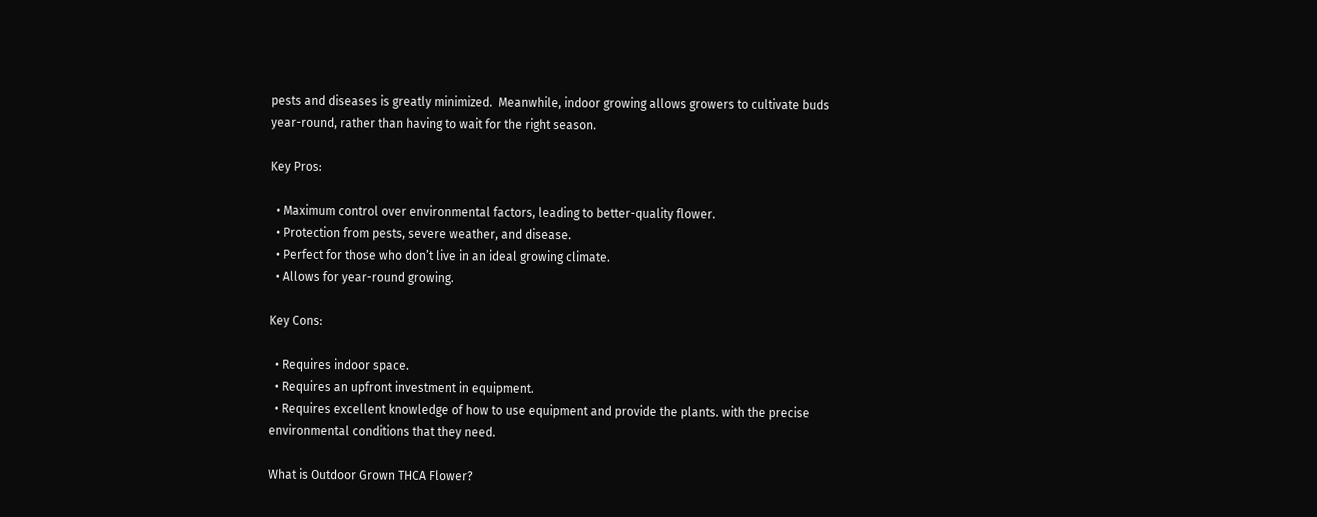pests and diseases is greatly minimized.  Meanwhile, indoor growing allows growers to cultivate buds year-round, rather than having to wait for the right season.

Key Pros:

  • Maximum control over environmental factors, leading to better-quality flower.
  • Protection from pests, severe weather, and disease.
  • Perfect for those who don’t live in an ideal growing climate.
  • Allows for year-round growing.

Key Cons:

  • Requires indoor space.
  • Requires an upfront investment in equipment.
  • Requires excellent knowledge of how to use equipment and provide the plants. with the precise environmental conditions that they need.

What is Outdoor Grown THCA Flower?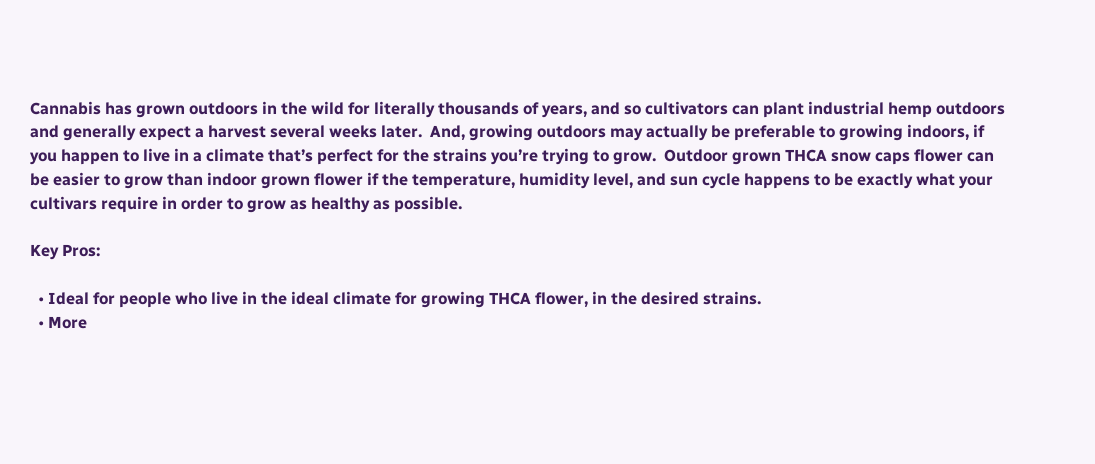Cannabis has grown outdoors in the wild for literally thousands of years, and so cultivators can plant industrial hemp outdoors and generally expect a harvest several weeks later.  And, growing outdoors may actually be preferable to growing indoors, if you happen to live in a climate that’s perfect for the strains you’re trying to grow.  Outdoor grown THCA snow caps flower can be easier to grow than indoor grown flower if the temperature, humidity level, and sun cycle happens to be exactly what your cultivars require in order to grow as healthy as possible.

Key Pros:

  • Ideal for people who live in the ideal climate for growing THCA flower, in the desired strains.
  • More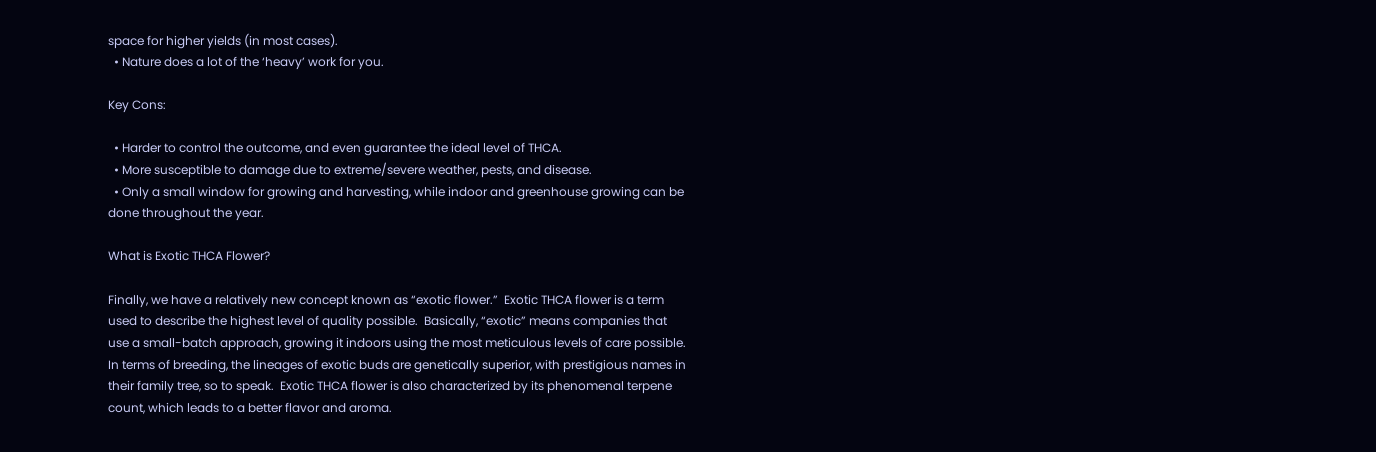space for higher yields (in most cases).
  • Nature does a lot of the ‘heavy’ work for you.

Key Cons:

  • Harder to control the outcome, and even guarantee the ideal level of THCA.
  • More susceptible to damage due to extreme/severe weather, pests, and disease.
  • Only a small window for growing and harvesting, while indoor and greenhouse growing can be done throughout the year.

What is Exotic THCA Flower?

Finally, we have a relatively new concept known as “exotic flower.”  Exotic THCA flower is a term used to describe the highest level of quality possible.  Basically, “exotic” means companies that use a small-batch approach, growing it indoors using the most meticulous levels of care possible.  In terms of breeding, the lineages of exotic buds are genetically superior, with prestigious names in their family tree, so to speak.  Exotic THCA flower is also characterized by its phenomenal terpene count, which leads to a better flavor and aroma.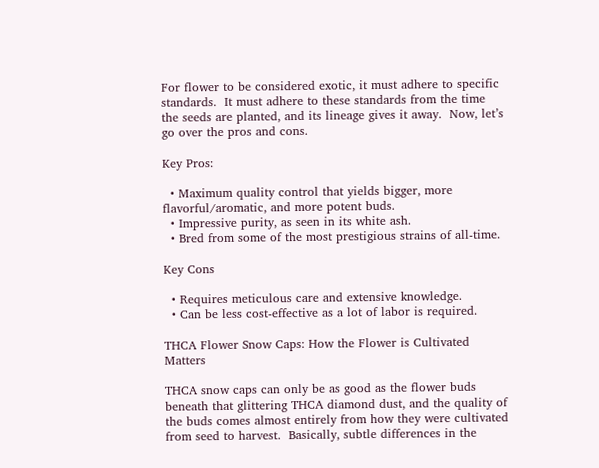For flower to be considered exotic, it must adhere to specific standards.  It must adhere to these standards from the time the seeds are planted, and its lineage gives it away.  Now, let’s go over the pros and cons.

Key Pros:

  • Maximum quality control that yields bigger, more flavorful/aromatic, and more potent buds.
  • Impressive purity, as seen in its white ash.
  • Bred from some of the most prestigious strains of all-time.

Key Cons

  • Requires meticulous care and extensive knowledge.
  • Can be less cost-effective as a lot of labor is required.

THCA Flower Snow Caps: How the Flower is Cultivated Matters

THCA snow caps can only be as good as the flower buds beneath that glittering THCA diamond dust, and the quality of the buds comes almost entirely from how they were cultivated from seed to harvest.  Basically, subtle differences in the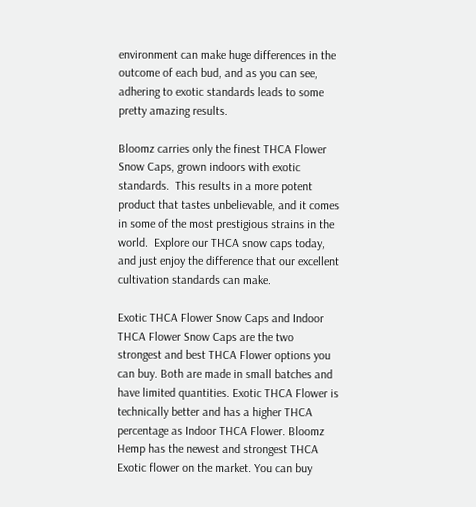environment can make huge differences in the outcome of each bud, and as you can see, adhering to exotic standards leads to some pretty amazing results.

Bloomz carries only the finest THCA Flower Snow Caps, grown indoors with exotic standards.  This results in a more potent product that tastes unbelievable, and it comes in some of the most prestigious strains in the world.  Explore our THCA snow caps today, and just enjoy the difference that our excellent cultivation standards can make.

Exotic THCA Flower Snow Caps and Indoor THCA Flower Snow Caps are the two strongest and best THCA Flower options you can buy. Both are made in small batches and have limited quantities. Exotic THCA Flower is technically better and has a higher THCA percentage as Indoor THCA Flower. Bloomz Hemp has the newest and strongest THCA Exotic flower on the market. You can buy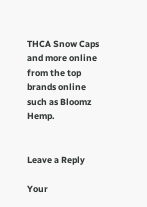THCA Snow Caps and more online from the top brands online such as Bloomz Hemp.


Leave a Reply

Your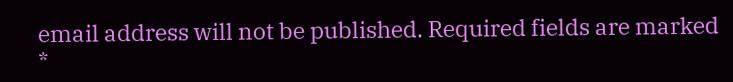email address will not be published. Required fields are marked *